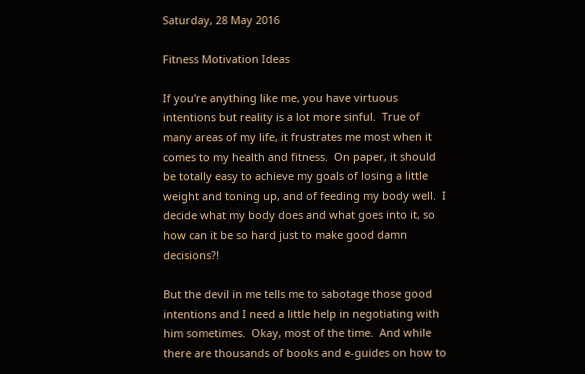Saturday, 28 May 2016

Fitness Motivation Ideas

If you're anything like me, you have virtuous intentions but reality is a lot more sinful.  True of many areas of my life, it frustrates me most when it comes to my health and fitness.  On paper, it should be totally easy to achieve my goals of losing a little weight and toning up, and of feeding my body well.  I decide what my body does and what goes into it, so how can it be so hard just to make good damn decisions?!

But the devil in me tells me to sabotage those good intentions and I need a little help in negotiating with him sometimes.  Okay, most of the time.  And while there are thousands of books and e-guides on how to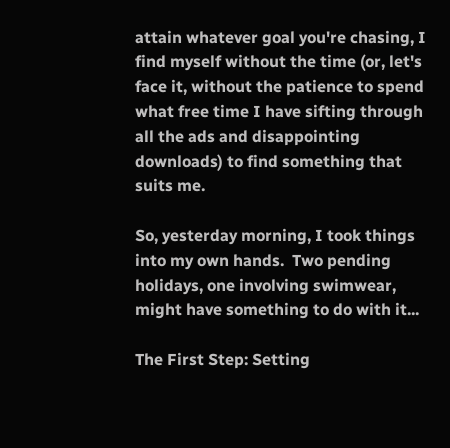attain whatever goal you're chasing, I find myself without the time (or, let's face it, without the patience to spend what free time I have sifting through all the ads and disappointing downloads) to find something that suits me.

So, yesterday morning, I took things into my own hands.  Two pending holidays, one involving swimwear, might have something to do with it...

The First Step: Setting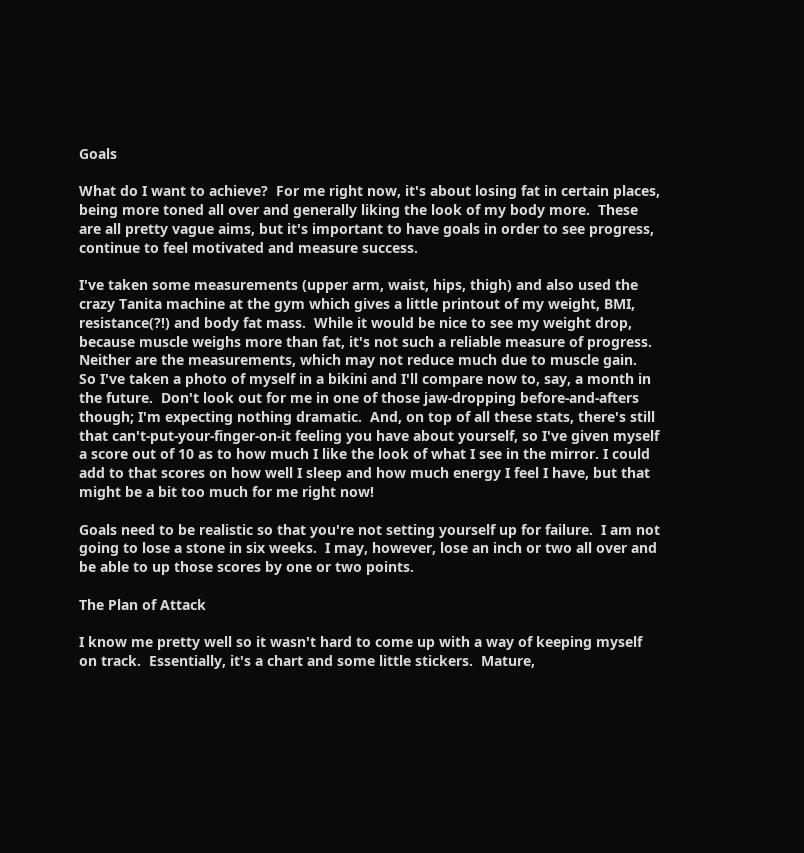Goals

What do I want to achieve?  For me right now, it's about losing fat in certain places, being more toned all over and generally liking the look of my body more.  These are all pretty vague aims, but it's important to have goals in order to see progress, continue to feel motivated and measure success.

I've taken some measurements (upper arm, waist, hips, thigh) and also used the crazy Tanita machine at the gym which gives a little printout of my weight, BMI, resistance(?!) and body fat mass.  While it would be nice to see my weight drop, because muscle weighs more than fat, it's not such a reliable measure of progress.  Neither are the measurements, which may not reduce much due to muscle gain.  So I've taken a photo of myself in a bikini and I'll compare now to, say, a month in the future.  Don't look out for me in one of those jaw-dropping before-and-afters though; I'm expecting nothing dramatic.  And, on top of all these stats, there's still that can't-put-your-finger-on-it feeling you have about yourself, so I've given myself a score out of 10 as to how much I like the look of what I see in the mirror. I could add to that scores on how well I sleep and how much energy I feel I have, but that might be a bit too much for me right now!

Goals need to be realistic so that you're not setting yourself up for failure.  I am not going to lose a stone in six weeks.  I may, however, lose an inch or two all over and be able to up those scores by one or two points.

The Plan of Attack

I know me pretty well so it wasn't hard to come up with a way of keeping myself on track.  Essentially, it's a chart and some little stickers.  Mature,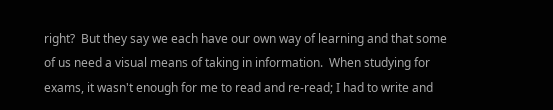right?  But they say we each have our own way of learning and that some of us need a visual means of taking in information.  When studying for exams, it wasn't enough for me to read and re-read; I had to write and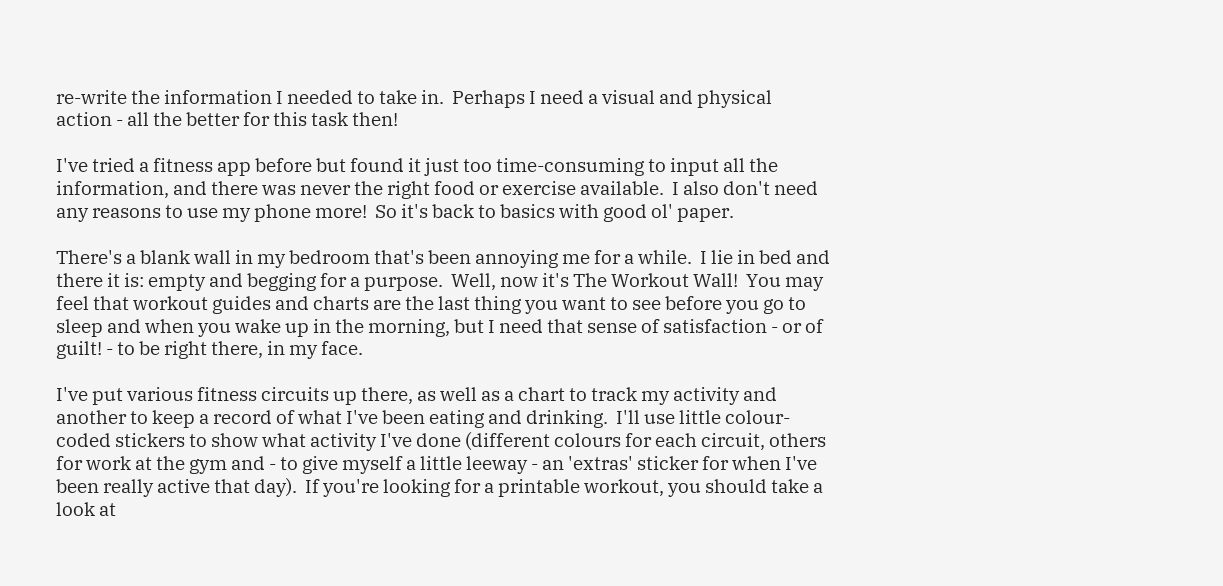re-write the information I needed to take in.  Perhaps I need a visual and physical action - all the better for this task then!

I've tried a fitness app before but found it just too time-consuming to input all the information, and there was never the right food or exercise available.  I also don't need any reasons to use my phone more!  So it's back to basics with good ol' paper.

There's a blank wall in my bedroom that's been annoying me for a while.  I lie in bed and there it is: empty and begging for a purpose.  Well, now it's The Workout Wall!  You may feel that workout guides and charts are the last thing you want to see before you go to sleep and when you wake up in the morning, but I need that sense of satisfaction - or of guilt! - to be right there, in my face.

I've put various fitness circuits up there, as well as a chart to track my activity and another to keep a record of what I've been eating and drinking.  I'll use little colour-coded stickers to show what activity I've done (different colours for each circuit, others for work at the gym and - to give myself a little leeway - an 'extras' sticker for when I've been really active that day).  If you're looking for a printable workout, you should take a look at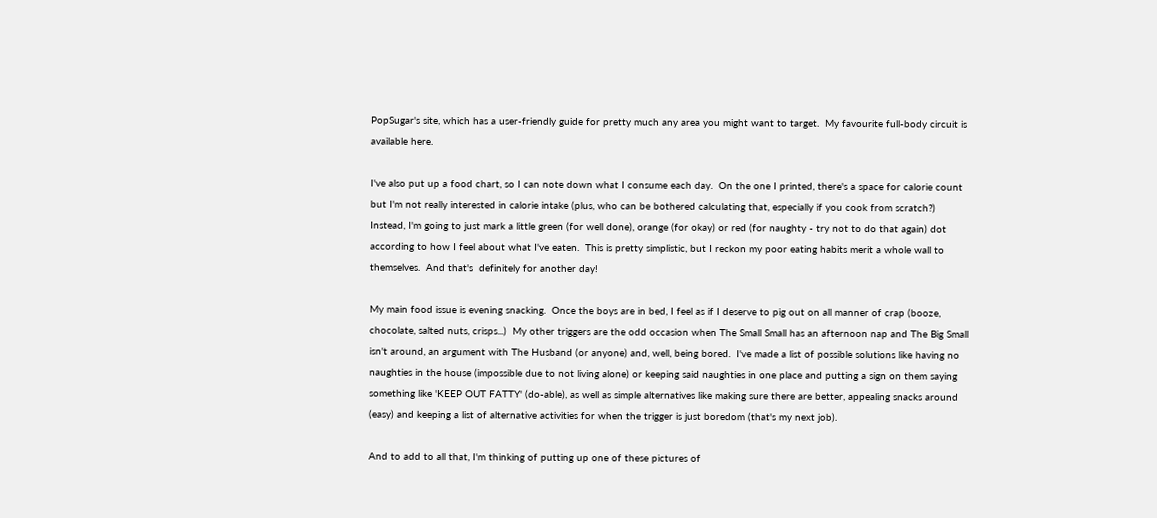PopSugar's site, which has a user-friendly guide for pretty much any area you might want to target.  My favourite full-body circuit is available here.

I've also put up a food chart, so I can note down what I consume each day.  On the one I printed, there's a space for calorie count but I'm not really interested in calorie intake (plus, who can be bothered calculating that, especially if you cook from scratch?)  Instead, I'm going to just mark a little green (for well done), orange (for okay) or red (for naughty - try not to do that again) dot according to how I feel about what I've eaten.  This is pretty simplistic, but I reckon my poor eating habits merit a whole wall to themselves.  And that's  definitely for another day!

My main food issue is evening snacking.  Once the boys are in bed, I feel as if I deserve to pig out on all manner of crap (booze, chocolate, salted nuts, crisps...)  My other triggers are the odd occasion when The Small Small has an afternoon nap and The Big Small isn't around, an argument with The Husband (or anyone) and, well, being bored.  I've made a list of possible solutions like having no naughties in the house (impossible due to not living alone) or keeping said naughties in one place and putting a sign on them saying something like 'KEEP OUT FATTY' (do-able), as well as simple alternatives like making sure there are better, appealing snacks around (easy) and keeping a list of alternative activities for when the trigger is just boredom (that's my next job).

And to add to all that, I'm thinking of putting up one of these pictures of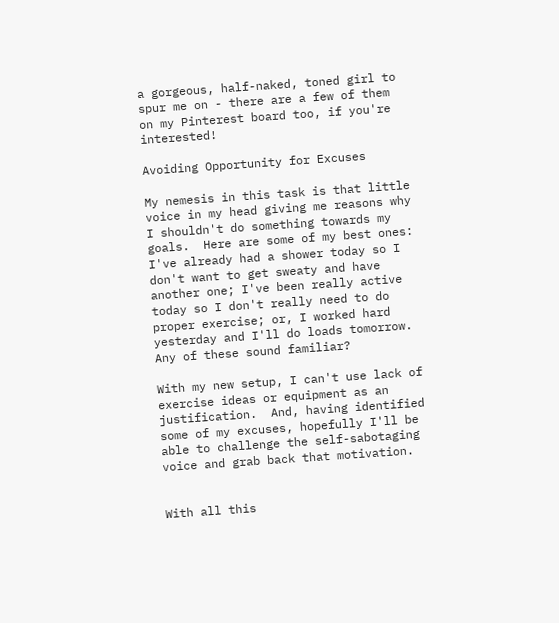a gorgeous, half-naked, toned girl to spur me on - there are a few of them on my Pinterest board too, if you're interested!

Avoiding Opportunity for Excuses

My nemesis in this task is that little voice in my head giving me reasons why I shouldn't do something towards my goals.  Here are some of my best ones:  I've already had a shower today so I don't want to get sweaty and have another one; I've been really active today so I don't really need to do proper exercise; or, I worked hard yesterday and I'll do loads tomorrow.  Any of these sound familiar?

With my new setup, I can't use lack of exercise ideas or equipment as an justification.  And, having identified some of my excuses, hopefully I'll be able to challenge the self-sabotaging voice and grab back that motivation.


With all this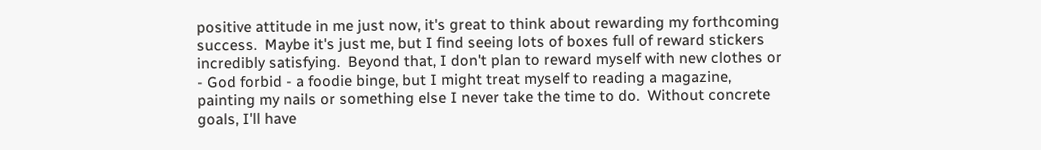positive attitude in me just now, it's great to think about rewarding my forthcoming success.  Maybe it's just me, but I find seeing lots of boxes full of reward stickers incredibly satisfying.  Beyond that, I don't plan to reward myself with new clothes or - God forbid - a foodie binge, but I might treat myself to reading a magazine, painting my nails or something else I never take the time to do.  Without concrete goals, I'll have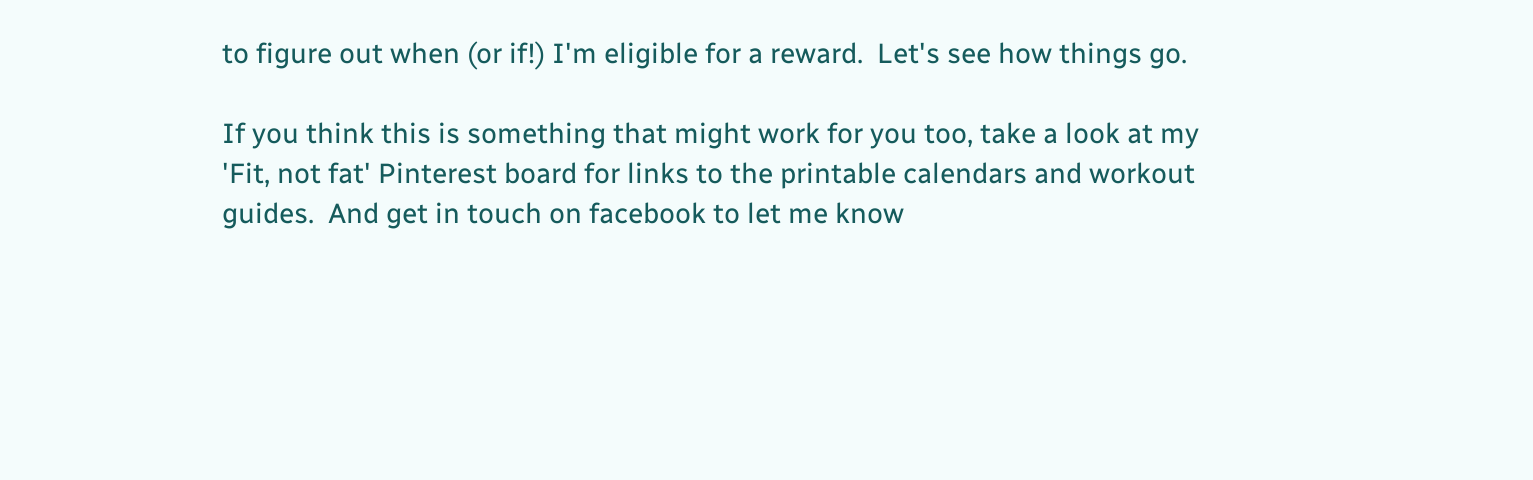to figure out when (or if!) I'm eligible for a reward.  Let's see how things go.

If you think this is something that might work for you too, take a look at my 'Fit, not fat' Pinterest board for links to the printable calendars and workout guides.  And get in touch on facebook to let me know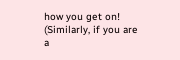how you get on!  (Similarly, if you are a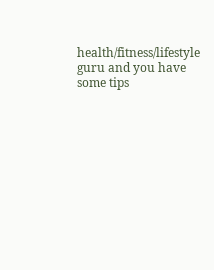health/fitness/lifestyle guru and you have some tips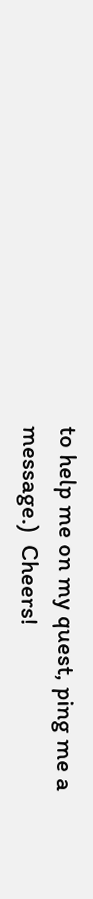to help me on my quest, ping me a message.)  Cheers!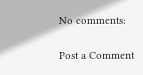No comments:

Post a Comment